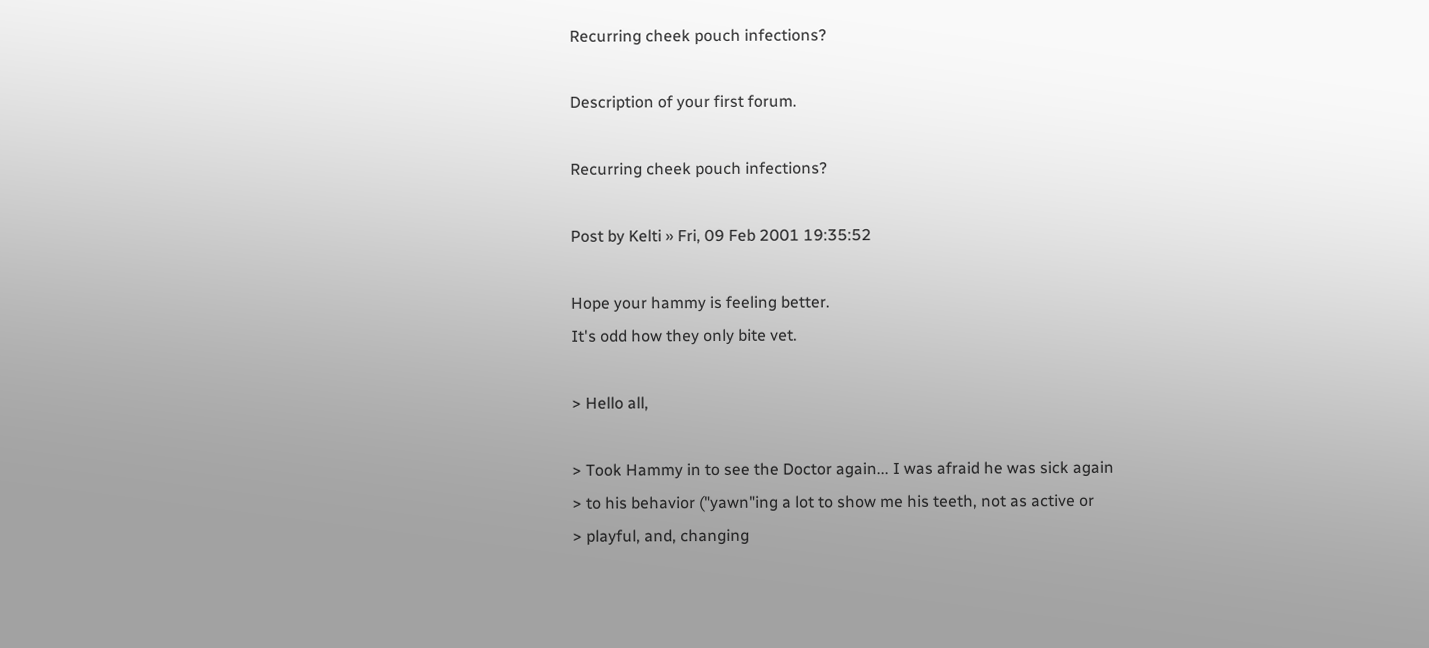Recurring cheek pouch infections?

Description of your first forum.

Recurring cheek pouch infections?

Post by Kelti » Fri, 09 Feb 2001 19:35:52

Hope your hammy is feeling better.
It's odd how they only bite vet.

> Hello all,

> Took Hammy in to see the Doctor again... I was afraid he was sick again
> to his behavior ("yawn"ing a lot to show me his teeth, not as active or
> playful, and, changing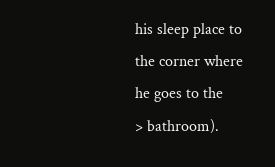his sleep place to the corner where he goes to the
> bathroom).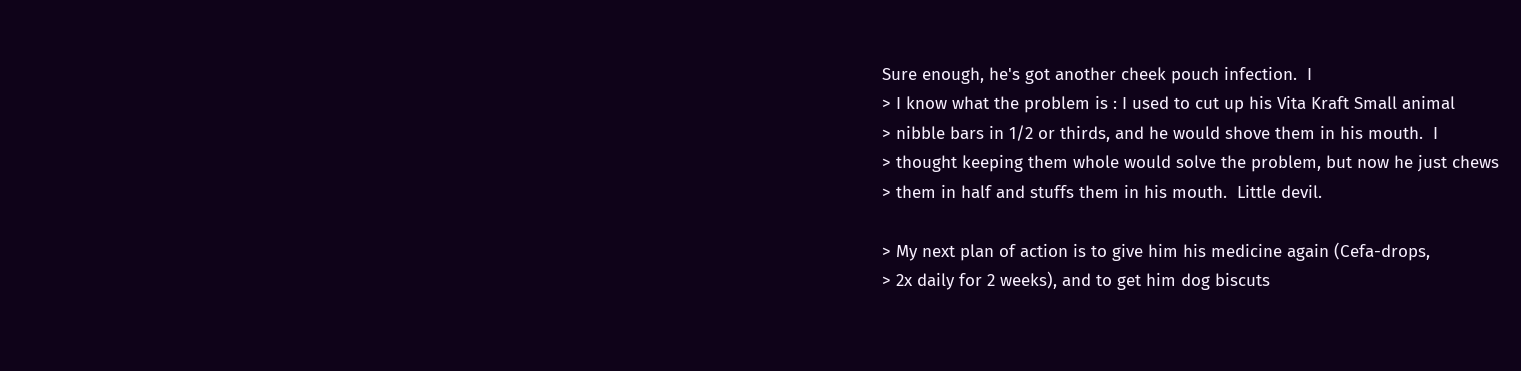Sure enough, he's got another cheek pouch infection.  I
> I know what the problem is : I used to cut up his Vita Kraft Small animal
> nibble bars in 1/2 or thirds, and he would shove them in his mouth.  I
> thought keeping them whole would solve the problem, but now he just chews
> them in half and stuffs them in his mouth.  Little devil.

> My next plan of action is to give him his medicine again (Cefa-drops,
> 2x daily for 2 weeks), and to get him dog biscuts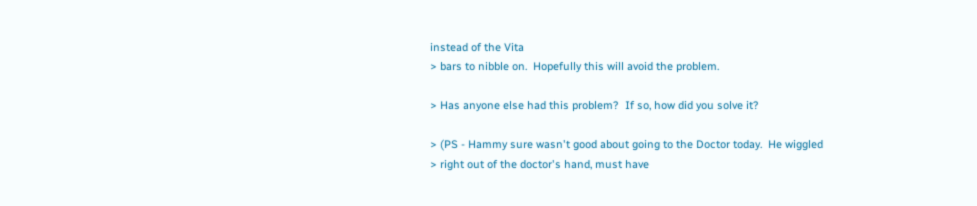instead of the Vita
> bars to nibble on.  Hopefully this will avoid the problem.

> Has anyone else had this problem?  If so, how did you solve it?

> (PS - Hammy sure wasn't good about going to the Doctor today.  He wiggled
> right out of the doctor's hand, must have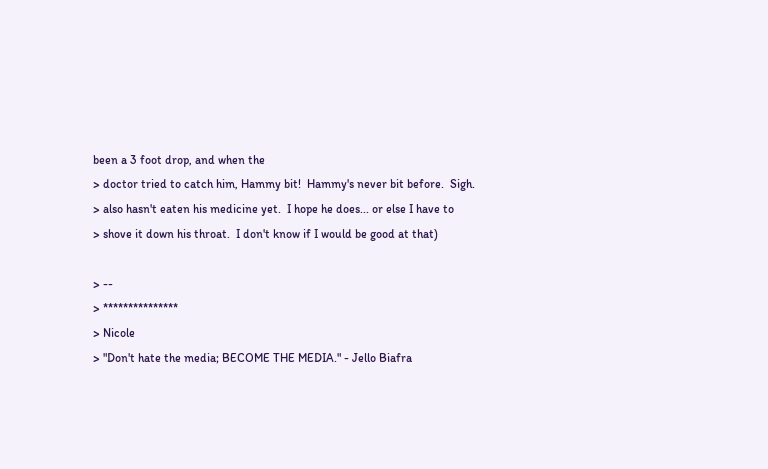been a 3 foot drop, and when the
> doctor tried to catch him, Hammy bit!  Hammy's never bit before.  Sigh.
> also hasn't eaten his medicine yet.  I hope he does... or else I have to
> shove it down his throat.  I don't know if I would be good at that)

> --
> ***************
> Nicole
> "Don't hate the media; BECOME THE MEDIA." - Jello Biafra